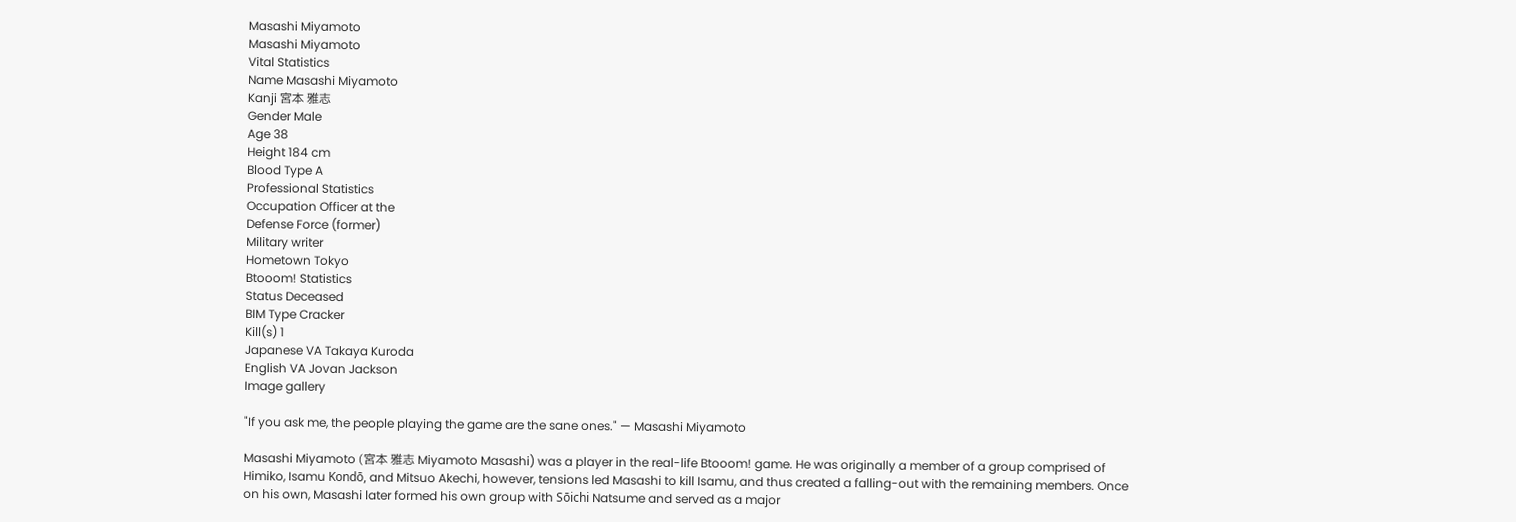Masashi Miyamoto
Masashi Miyamoto
Vital Statistics
Name Masashi Miyamoto
Kanji 宮本 雅志
Gender Male
Age 38
Height 184 cm
Blood Type A
Professional Statistics
Occupation Officer at the
Defense Force (former)
Military writer
Hometown Tokyo
Btooom! Statistics
Status Deceased
BIM Type Cracker
Kill(s) 1
Japanese VA Takaya Kuroda
English VA Jovan Jackson
Image gallery

"If you ask me, the people playing the game are the sane ones." — Masashi Miyamoto

Masashi Miyamoto (宮本 雅志 Miyamoto Masashi) was a player in the real-life Btooom! game. He was originally a member of a group comprised of Himiko, Isamu Kondō, and Mitsuo Akechi, however, tensions led Masashi to kill Isamu, and thus created a falling-out with the remaining members. Once on his own, Masashi later formed his own group with Sōichi Natsume and served as a major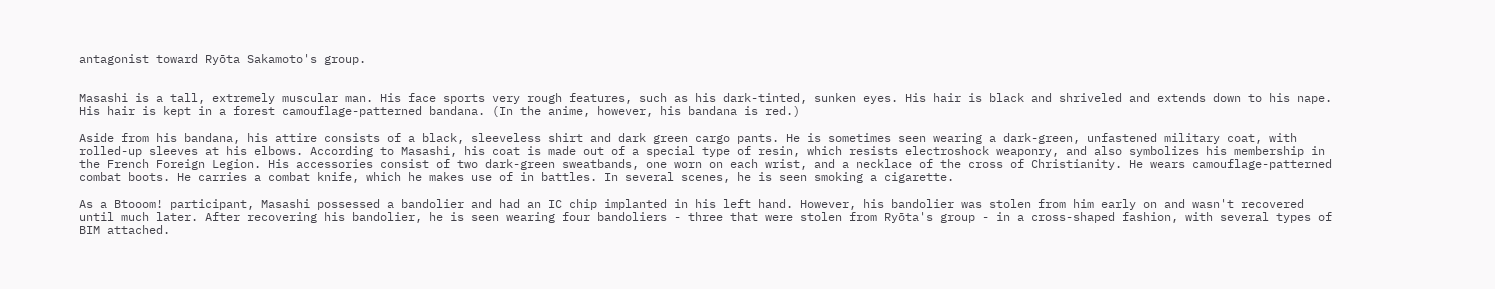antagonist toward Ryōta Sakamoto's group.


Masashi is a tall, extremely muscular man. His face sports very rough features, such as his dark-tinted, sunken eyes. His hair is black and shriveled and extends down to his nape. His hair is kept in a forest camouflage-patterned bandana. (In the anime, however, his bandana is red.)

Aside from his bandana, his attire consists of a black, sleeveless shirt and dark green cargo pants. He is sometimes seen wearing a dark-green, unfastened military coat, with rolled-up sleeves at his elbows. According to Masashi, his coat is made out of a special type of resin, which resists electroshock weaponry, and also symbolizes his membership in the French Foreign Legion. His accessories consist of two dark-green sweatbands, one worn on each wrist, and a necklace of the cross of Christianity. He wears camouflage-patterned combat boots. He carries a combat knife, which he makes use of in battles. In several scenes, he is seen smoking a cigarette.

As a Btooom! participant, Masashi possessed a bandolier and had an IC chip implanted in his left hand. However, his bandolier was stolen from him early on and wasn't recovered until much later. After recovering his bandolier, he is seen wearing four bandoliers - three that were stolen from Ryōta's group - in a cross-shaped fashion, with several types of BIM attached.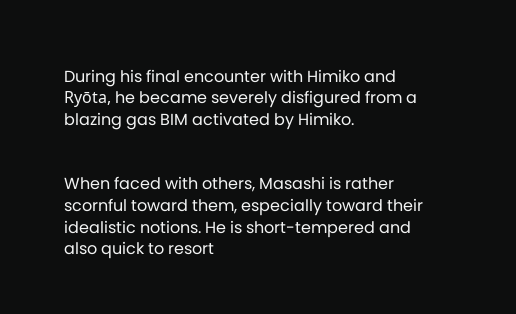During his final encounter with Himiko and Ryōta, he became severely disfigured from a blazing gas BIM activated by Himiko.


When faced with others, Masashi is rather scornful toward them, especially toward their idealistic notions. He is short-tempered and also quick to resort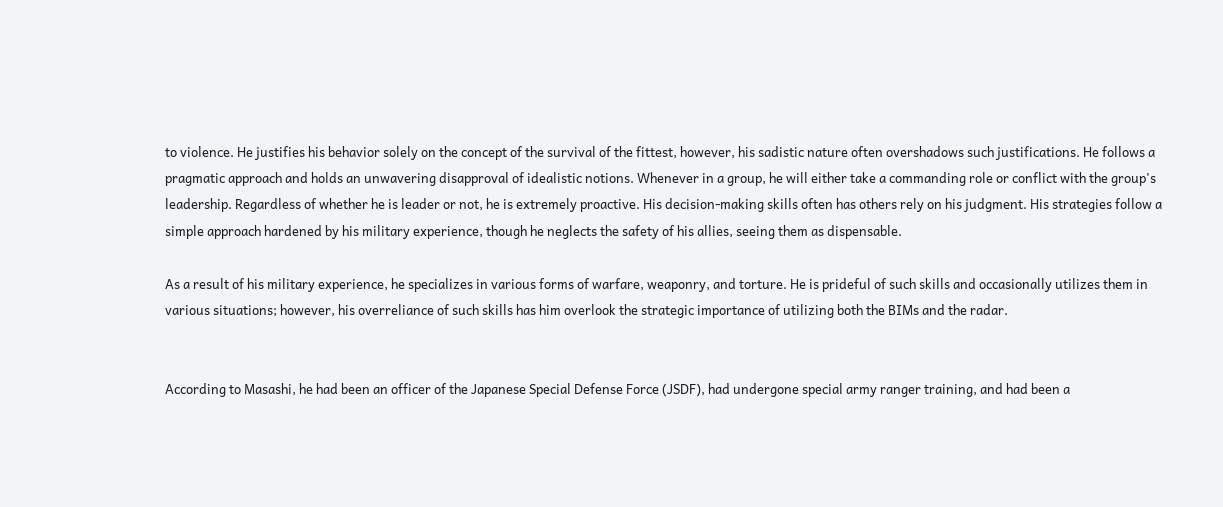to violence. He justifies his behavior solely on the concept of the survival of the fittest, however, his sadistic nature often overshadows such justifications. He follows a pragmatic approach and holds an unwavering disapproval of idealistic notions. Whenever in a group, he will either take a commanding role or conflict with the group's leadership. Regardless of whether he is leader or not, he is extremely proactive. His decision-making skills often has others rely on his judgment. His strategies follow a simple approach hardened by his military experience, though he neglects the safety of his allies, seeing them as dispensable.

As a result of his military experience, he specializes in various forms of warfare, weaponry, and torture. He is prideful of such skills and occasionally utilizes them in various situations; however, his overreliance of such skills has him overlook the strategic importance of utilizing both the BIMs and the radar.


According to Masashi, he had been an officer of the Japanese Special Defense Force (JSDF), had undergone special army ranger training, and had been a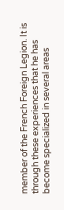member of the French Foreign Legion. It is through these experiences that he has become specialized in several areas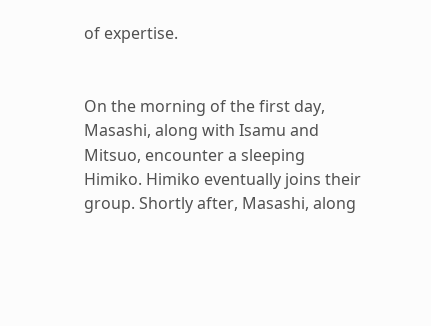of expertise.


On the morning of the first day, Masashi, along with Isamu and Mitsuo, encounter a sleeping Himiko. Himiko eventually joins their group. Shortly after, Masashi, along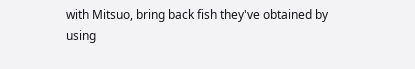with Mitsuo, bring back fish they've obtained by using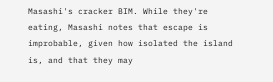Masashi's cracker BIM. While they're eating, Masashi notes that escape is improbable, given how isolated the island is, and that they may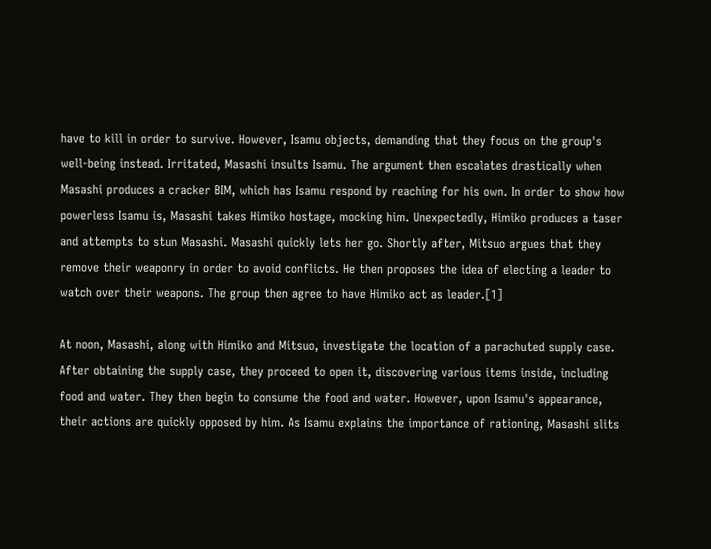have to kill in order to survive. However, Isamu objects, demanding that they focus on the group's well-being instead. Irritated, Masashi insults Isamu. The argument then escalates drastically when Masashi produces a cracker BIM, which has Isamu respond by reaching for his own. In order to show how powerless Isamu is, Masashi takes Himiko hostage, mocking him. Unexpectedly, Himiko produces a taser and attempts to stun Masashi. Masashi quickly lets her go. Shortly after, Mitsuo argues that they remove their weaponry in order to avoid conflicts. He then proposes the idea of electing a leader to watch over their weapons. The group then agree to have Himiko act as leader.[1]

At noon, Masashi, along with Himiko and Mitsuo, investigate the location of a parachuted supply case. After obtaining the supply case, they proceed to open it, discovering various items inside, including food and water. They then begin to consume the food and water. However, upon Isamu's appearance, their actions are quickly opposed by him. As Isamu explains the importance of rationing, Masashi slits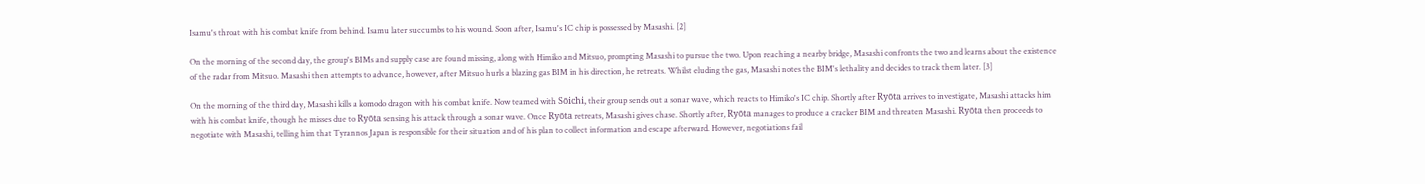Isamu's throat with his combat knife from behind. Isamu later succumbs to his wound. Soon after, Isamu's IC chip is possessed by Masashi. [2]

On the morning of the second day, the group's BIMs and supply case are found missing, along with Himiko and Mitsuo, prompting Masashi to pursue the two. Upon reaching a nearby bridge, Masashi confronts the two and learns about the existence of the radar from Mitsuo. Masashi then attempts to advance, however, after Mitsuo hurls a blazing gas BIM in his direction, he retreats. Whilst eluding the gas, Masashi notes the BIM's lethality and decides to track them later. [3]

On the morning of the third day, Masashi kills a komodo dragon with his combat knife. Now teamed with Sōichi, their group sends out a sonar wave, which reacts to Himiko's IC chip. Shortly after Ryōta arrives to investigate, Masashi attacks him with his combat knife, though he misses due to Ryōta sensing his attack through a sonar wave. Once Ryōta retreats, Masashi gives chase. Shortly after, Ryōta manages to produce a cracker BIM and threaten Masashi. Ryōta then proceeds to negotiate with Masashi, telling him that Tyrannos Japan is responsible for their situation and of his plan to collect information and escape afterward. However, negotiations fail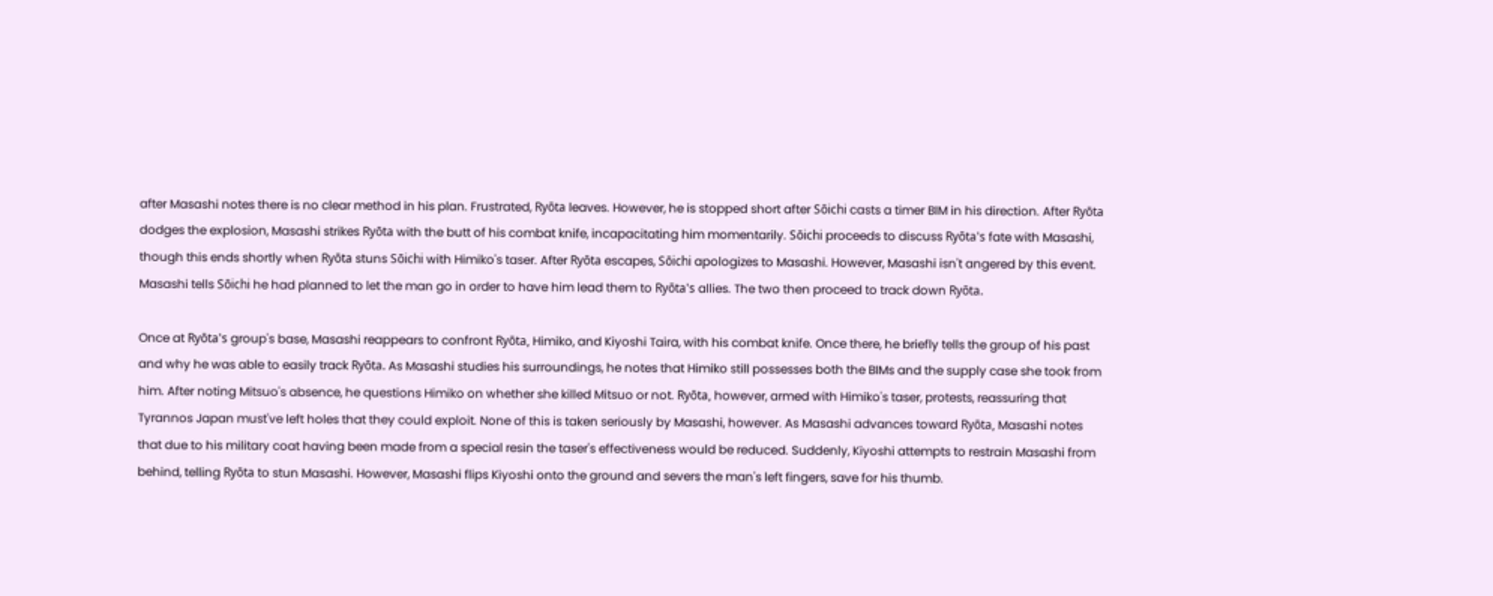after Masashi notes there is no clear method in his plan. Frustrated, Ryōta leaves. However, he is stopped short after Sōichi casts a timer BIM in his direction. After Ryōta dodges the explosion, Masashi strikes Ryōta with the butt of his combat knife, incapacitating him momentarily. Sōichi proceeds to discuss Ryōta's fate with Masashi, though this ends shortly when Ryōta stuns Sōichi with Himiko's taser. After Ryōta escapes, Sōichi apologizes to Masashi. However, Masashi isn't angered by this event. Masashi tells Sōichi he had planned to let the man go in order to have him lead them to Ryōta's allies. The two then proceed to track down Ryōta.

Once at Ryōta's group's base, Masashi reappears to confront Ryōta, Himiko, and Kiyoshi Taira, with his combat knife. Once there, he briefly tells the group of his past and why he was able to easily track Ryōta. As Masashi studies his surroundings, he notes that Himiko still possesses both the BIMs and the supply case she took from him. After noting Mitsuo's absence, he questions Himiko on whether she killed Mitsuo or not. Ryōta, however, armed with Himiko's taser, protests, reassuring that Tyrannos Japan must've left holes that they could exploit. None of this is taken seriously by Masashi, however. As Masashi advances toward Ryōta, Masashi notes that due to his military coat having been made from a special resin the taser's effectiveness would be reduced. Suddenly, Kiyoshi attempts to restrain Masashi from behind, telling Ryōta to stun Masashi. However, Masashi flips Kiyoshi onto the ground and severs the man's left fingers, save for his thumb.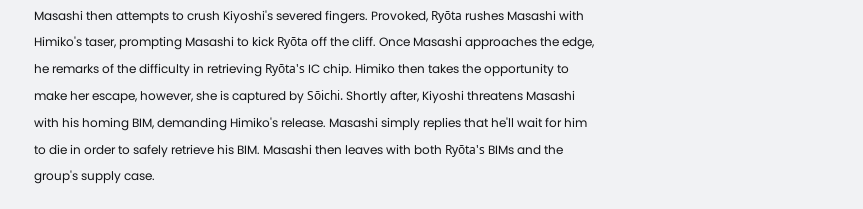Masashi then attempts to crush Kiyoshi's severed fingers. Provoked, Ryōta rushes Masashi with Himiko's taser, prompting Masashi to kick Ryōta off the cliff. Once Masashi approaches the edge, he remarks of the difficulty in retrieving Ryōta's IC chip. Himiko then takes the opportunity to make her escape, however, she is captured by Sōichi. Shortly after, Kiyoshi threatens Masashi with his homing BIM, demanding Himiko's release. Masashi simply replies that he'll wait for him to die in order to safely retrieve his BIM. Masashi then leaves with both Ryōta's BIMs and the group's supply case.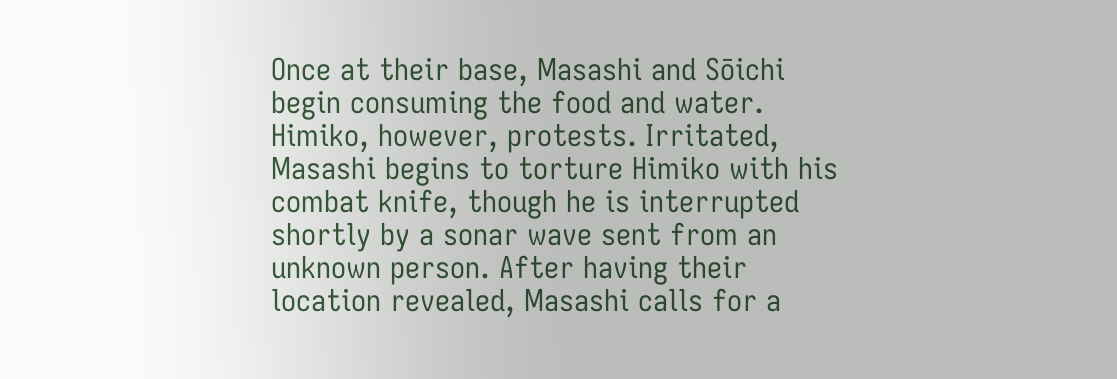Once at their base, Masashi and Sōichi begin consuming the food and water. Himiko, however, protests. Irritated, Masashi begins to torture Himiko with his combat knife, though he is interrupted shortly by a sonar wave sent from an unknown person. After having their location revealed, Masashi calls for a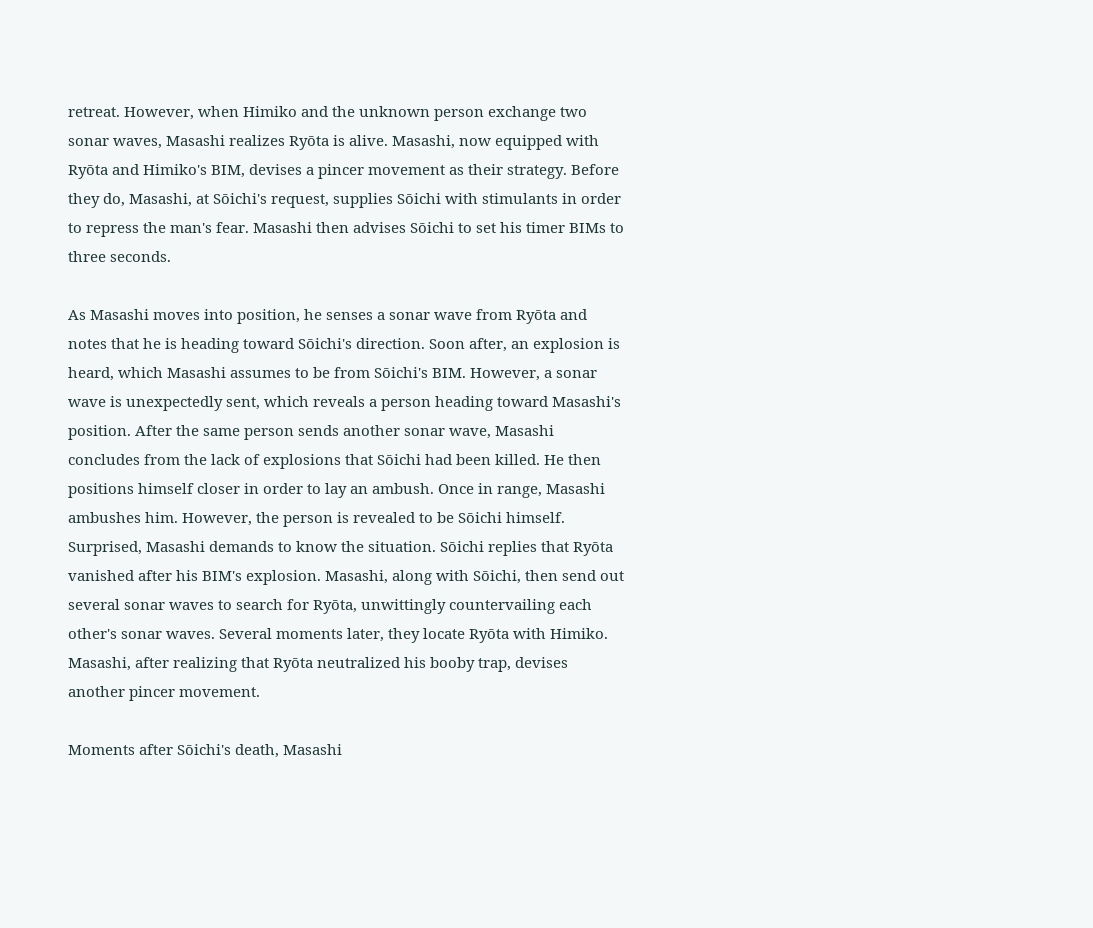retreat. However, when Himiko and the unknown person exchange two sonar waves, Masashi realizes Ryōta is alive. Masashi, now equipped with Ryōta and Himiko's BIM, devises a pincer movement as their strategy. Before they do, Masashi, at Sōichi's request, supplies Sōichi with stimulants in order to repress the man's fear. Masashi then advises Sōichi to set his timer BIMs to three seconds.

As Masashi moves into position, he senses a sonar wave from Ryōta and notes that he is heading toward Sōichi's direction. Soon after, an explosion is heard, which Masashi assumes to be from Sōichi's BIM. However, a sonar wave is unexpectedly sent, which reveals a person heading toward Masashi's position. After the same person sends another sonar wave, Masashi concludes from the lack of explosions that Sōichi had been killed. He then positions himself closer in order to lay an ambush. Once in range, Masashi ambushes him. However, the person is revealed to be Sōichi himself. Surprised, Masashi demands to know the situation. Sōichi replies that Ryōta vanished after his BIM's explosion. Masashi, along with Sōichi, then send out several sonar waves to search for Ryōta, unwittingly countervailing each other's sonar waves. Several moments later, they locate Ryōta with Himiko. Masashi, after realizing that Ryōta neutralized his booby trap, devises another pincer movement.

Moments after Sōichi's death, Masashi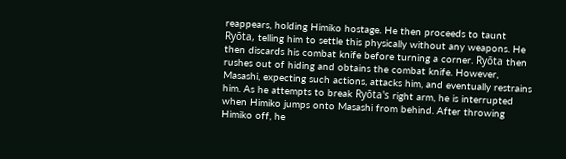reappears, holding Himiko hostage. He then proceeds to taunt Ryōta, telling him to settle this physically without any weapons. He then discards his combat knife before turning a corner. Ryōta then rushes out of hiding and obtains the combat knife. However, Masashi, expecting such actions, attacks him, and eventually restrains him. As he attempts to break Ryōta's right arm, he is interrupted when Himiko jumps onto Masashi from behind. After throwing Himiko off, he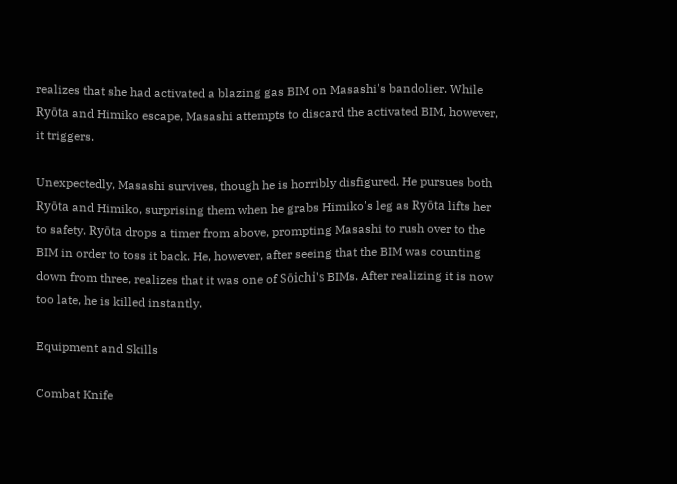realizes that she had activated a blazing gas BIM on Masashi's bandolier. While Ryōta and Himiko escape, Masashi attempts to discard the activated BIM, however, it triggers.

Unexpectedly, Masashi survives, though he is horribly disfigured. He pursues both Ryōta and Himiko, surprising them when he grabs Himiko's leg as Ryōta lifts her to safety. Ryōta drops a timer from above, prompting Masashi to rush over to the BIM in order to toss it back. He, however, after seeing that the BIM was counting down from three, realizes that it was one of Sōichi's BIMs. After realizing it is now too late, he is killed instantly.

Equipment and Skills

Combat Knife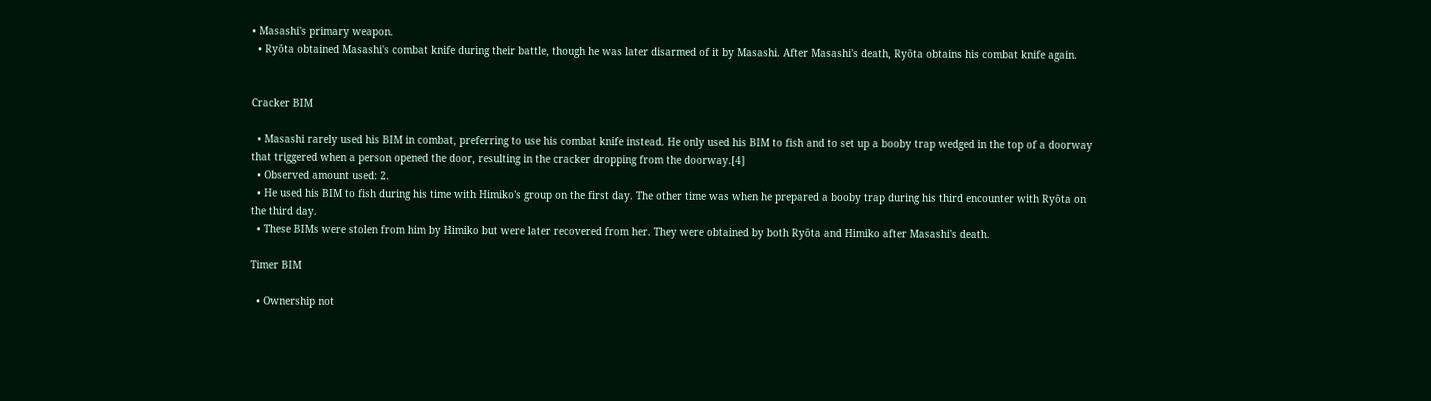• Masashi's primary weapon.
  • Ryōta obtained Masashi's combat knife during their battle, though he was later disarmed of it by Masashi. After Masashi's death, Ryōta obtains his combat knife again.


Cracker BIM

  • Masashi rarely used his BIM in combat, preferring to use his combat knife instead. He only used his BIM to fish and to set up a booby trap wedged in the top of a doorway that triggered when a person opened the door, resulting in the cracker dropping from the doorway.[4]
  • Observed amount used: 2.
  • He used his BIM to fish during his time with Himiko's group on the first day. The other time was when he prepared a booby trap during his third encounter with Ryōta on the third day.
  • These BIMs were stolen from him by Himiko but were later recovered from her. They were obtained by both Ryōta and Himiko after Masashi's death.

Timer BIM

  • Ownership not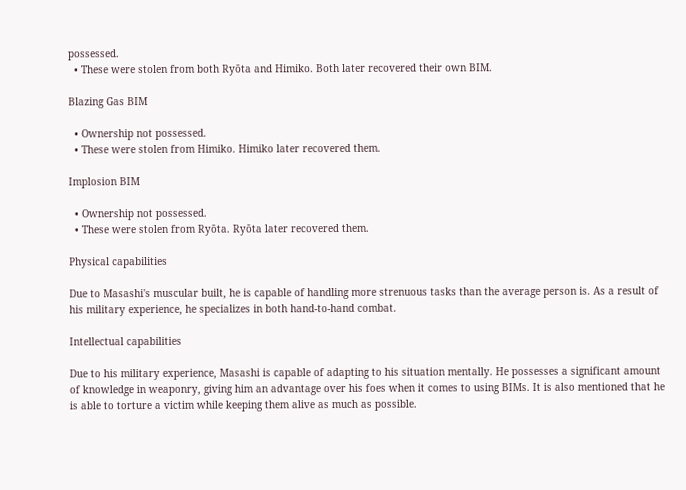possessed.
  • These were stolen from both Ryōta and Himiko. Both later recovered their own BIM.

Blazing Gas BIM

  • Ownership not possessed.
  • These were stolen from Himiko. Himiko later recovered them.

Implosion BIM

  • Ownership not possessed.
  • These were stolen from Ryōta. Ryōta later recovered them.

Physical capabilities

Due to Masashi's muscular built, he is capable of handling more strenuous tasks than the average person is. As a result of his military experience, he specializes in both hand-to-hand combat.

Intellectual capabilities

Due to his military experience, Masashi is capable of adapting to his situation mentally. He possesses a significant amount of knowledge in weaponry, giving him an advantage over his foes when it comes to using BIMs. It is also mentioned that he is able to torture a victim while keeping them alive as much as possible.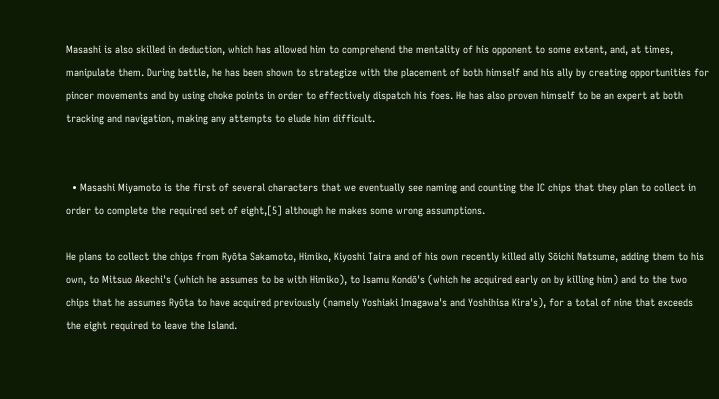Masashi is also skilled in deduction, which has allowed him to comprehend the mentality of his opponent to some extent, and, at times, manipulate them. During battle, he has been shown to strategize with the placement of both himself and his ally by creating opportunities for pincer movements and by using choke points in order to effectively dispatch his foes. He has also proven himself to be an expert at both tracking and navigation, making any attempts to elude him difficult.


  • Masashi Miyamoto is the first of several characters that we eventually see naming and counting the IC chips that they plan to collect in order to complete the required set of eight,[5] although he makes some wrong assumptions.

He plans to collect the chips from Ryōta Sakamoto, Himiko, Kiyoshi Taira and of his own recently killed ally Sōichi Natsume, adding them to his own, to Mitsuo Akechi's (which he assumes to be with Himiko), to Isamu Kondō's (which he acquired early on by killing him) and to the two chips that he assumes Ryōta to have acquired previously (namely Yoshiaki Imagawa's and Yoshihisa Kira's), for a total of nine that exceeds the eight required to leave the Island.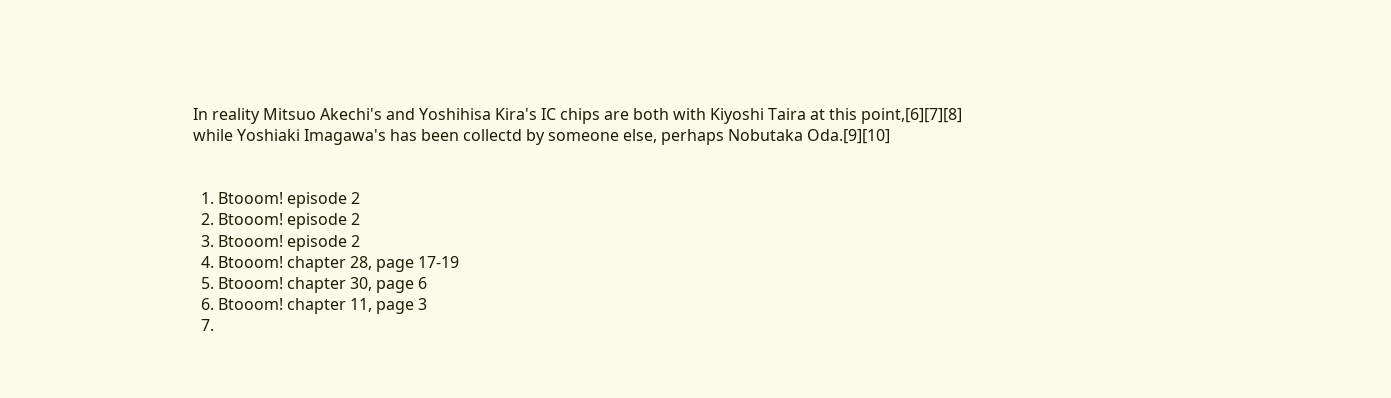In reality Mitsuo Akechi's and Yoshihisa Kira's IC chips are both with Kiyoshi Taira at this point,[6][7][8] while Yoshiaki Imagawa's has been collectd by someone else, perhaps Nobutaka Oda.[9][10]


  1. Btooom! episode 2
  2. Btooom! episode 2
  3. Btooom! episode 2
  4. Btooom! chapter 28, page 17-19
  5. Btooom! chapter 30, page 6
  6. Btooom! chapter 11, page 3
  7.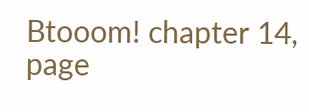Btooom! chapter 14, page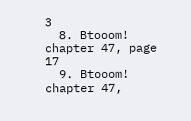3
  8. Btooom! chapter 47, page 17
  9. Btooom! chapter 47,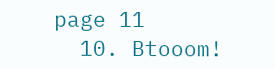page 11
  10. Btooom!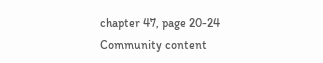chapter 47, page 20-24
Community content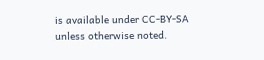is available under CC-BY-SA unless otherwise noted.